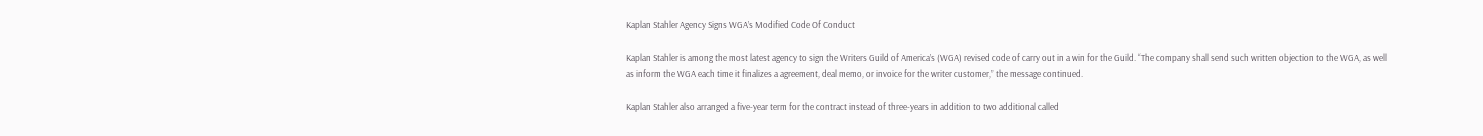Kaplan Stahler Agency Signs WGA’s Modified Code Of Conduct

Kaplan Stahler is among the most latest agency to sign the Writers Guild of America’s (WGA) revised code of carry out in a win for the Guild. “The company shall send such written objection to the WGA, as well as inform the WGA each time it finalizes a agreement, deal memo, or invoice for the writer customer,” the message continued.

Kaplan Stahler also arranged a five-year term for the contract instead of three-years in addition to two additional called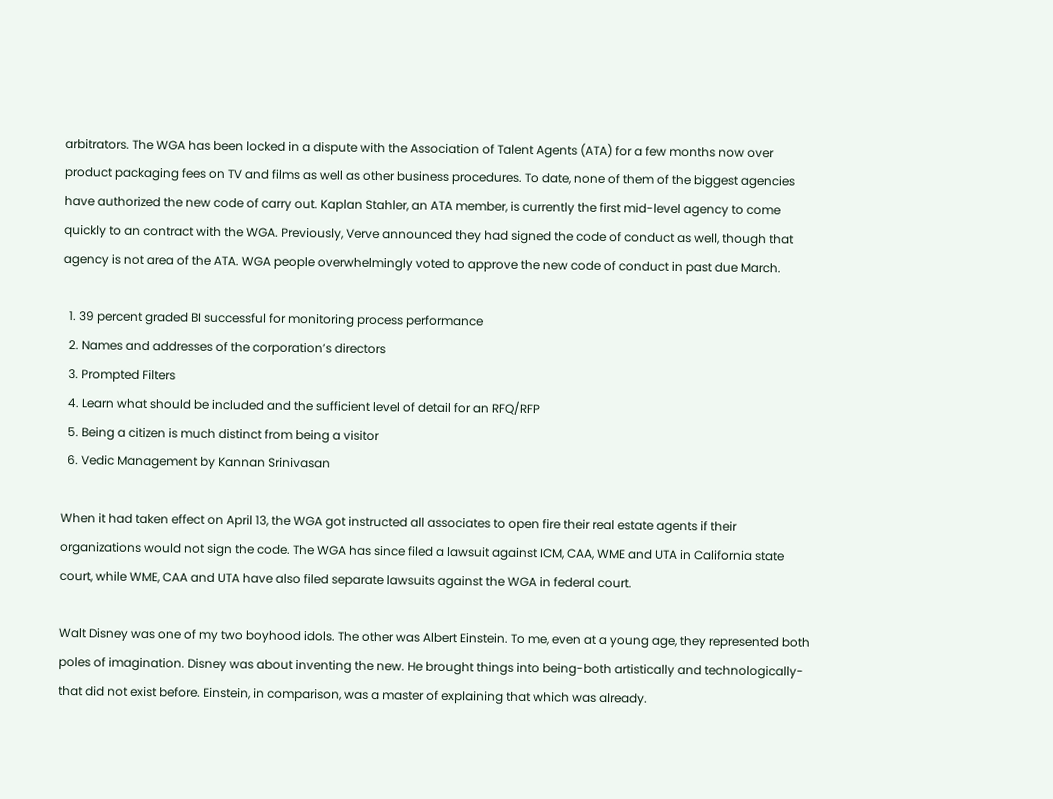arbitrators. The WGA has been locked in a dispute with the Association of Talent Agents (ATA) for a few months now over product packaging fees on TV and films as well as other business procedures. To date, none of them of the biggest agencies have authorized the new code of carry out. Kaplan Stahler, an ATA member, is currently the first mid-level agency to come quickly to an contract with the WGA. Previously, Verve announced they had signed the code of conduct as well, though that agency is not area of the ATA. WGA people overwhelmingly voted to approve the new code of conduct in past due March.

  1. 39 percent graded BI successful for monitoring process performance
  2. Names and addresses of the corporation’s directors
  3. Prompted Filters
  4. Learn what should be included and the sufficient level of detail for an RFQ/RFP
  5. Being a citizen is much distinct from being a visitor
  6. Vedic Management by Kannan Srinivasan

When it had taken effect on April 13, the WGA got instructed all associates to open fire their real estate agents if their organizations would not sign the code. The WGA has since filed a lawsuit against ICM, CAA, WME and UTA in California state court, while WME, CAA and UTA have also filed separate lawsuits against the WGA in federal court.

Walt Disney was one of my two boyhood idols. The other was Albert Einstein. To me, even at a young age, they represented both poles of imagination. Disney was about inventing the new. He brought things into being-both artistically and technologically-that did not exist before. Einstein, in comparison, was a master of explaining that which was already.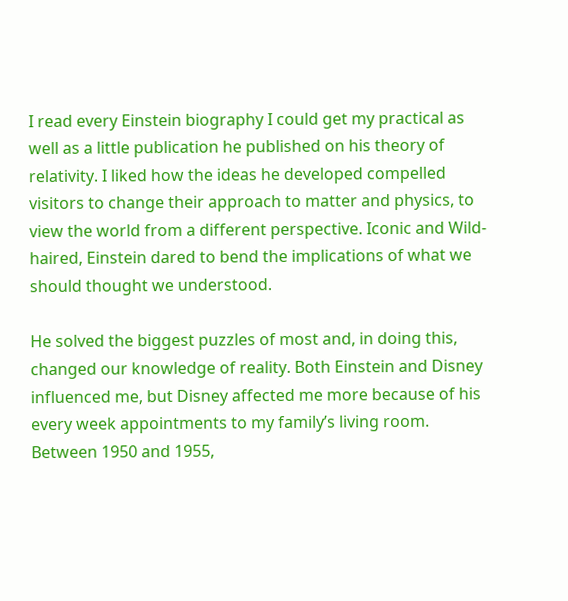I read every Einstein biography I could get my practical as well as a little publication he published on his theory of relativity. I liked how the ideas he developed compelled visitors to change their approach to matter and physics, to view the world from a different perspective. Iconic and Wild-haired, Einstein dared to bend the implications of what we should thought we understood.

He solved the biggest puzzles of most and, in doing this, changed our knowledge of reality. Both Einstein and Disney influenced me, but Disney affected me more because of his every week appointments to my family’s living room. Between 1950 and 1955,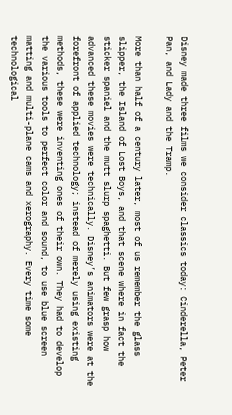Disney made three films we consider classics today: Cinderella, Peter Pan, and Lady and the Tramp.

More than half of a century later, most of us remember the glass slipper, the Island of Lost Boys, and that scene where in fact the sticker spaniel and the mutt slurp spaghetti. But few grasp how advanced these movies were technically. Disney’s animators were at the forefront of applied technology; instead of merely using existing methods, these were inventing ones of their own. They had to develop the various tools to perfect color and sound, to use blue screen matting and multi-plane cams and xerography. Every time some technological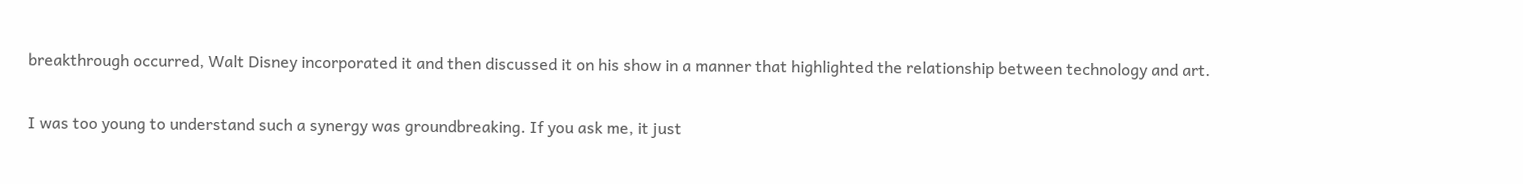breakthrough occurred, Walt Disney incorporated it and then discussed it on his show in a manner that highlighted the relationship between technology and art.

I was too young to understand such a synergy was groundbreaking. If you ask me, it just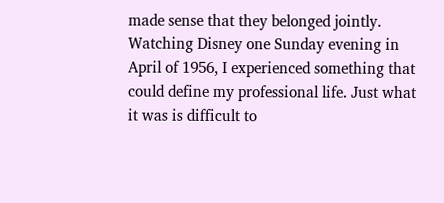made sense that they belonged jointly. Watching Disney one Sunday evening in April of 1956, I experienced something that could define my professional life. Just what it was is difficult to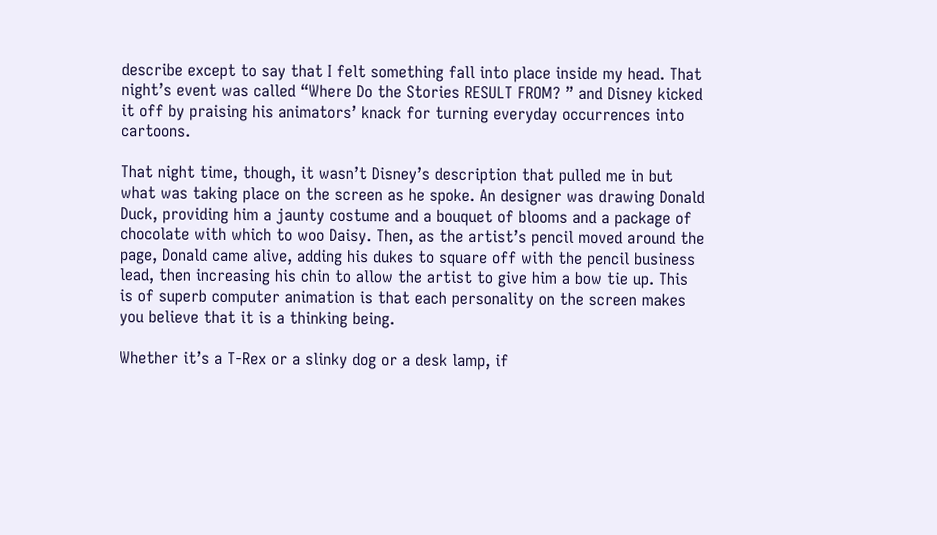describe except to say that I felt something fall into place inside my head. That night’s event was called “Where Do the Stories RESULT FROM? ” and Disney kicked it off by praising his animators’ knack for turning everyday occurrences into cartoons.

That night time, though, it wasn’t Disney’s description that pulled me in but what was taking place on the screen as he spoke. An designer was drawing Donald Duck, providing him a jaunty costume and a bouquet of blooms and a package of chocolate with which to woo Daisy. Then, as the artist’s pencil moved around the page, Donald came alive, adding his dukes to square off with the pencil business lead, then increasing his chin to allow the artist to give him a bow tie up. This is of superb computer animation is that each personality on the screen makes you believe that it is a thinking being.

Whether it’s a T-Rex or a slinky dog or a desk lamp, if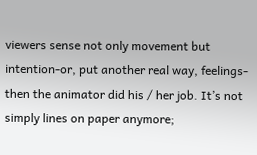viewers sense not only movement but intention-or, put another real way, feelings-then the animator did his / her job. It’s not simply lines on paper anymore;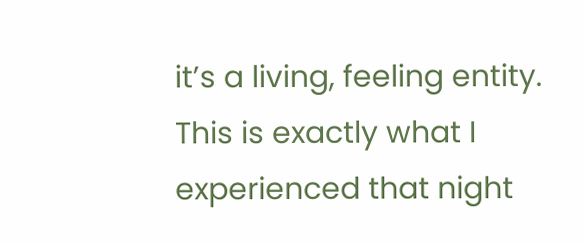it’s a living, feeling entity. This is exactly what I experienced that night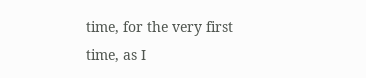time, for the very first time, as I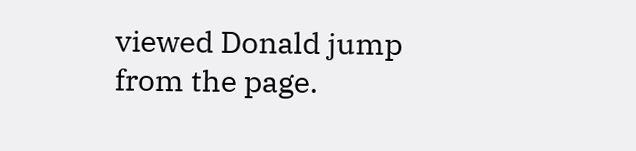viewed Donald jump from the page.